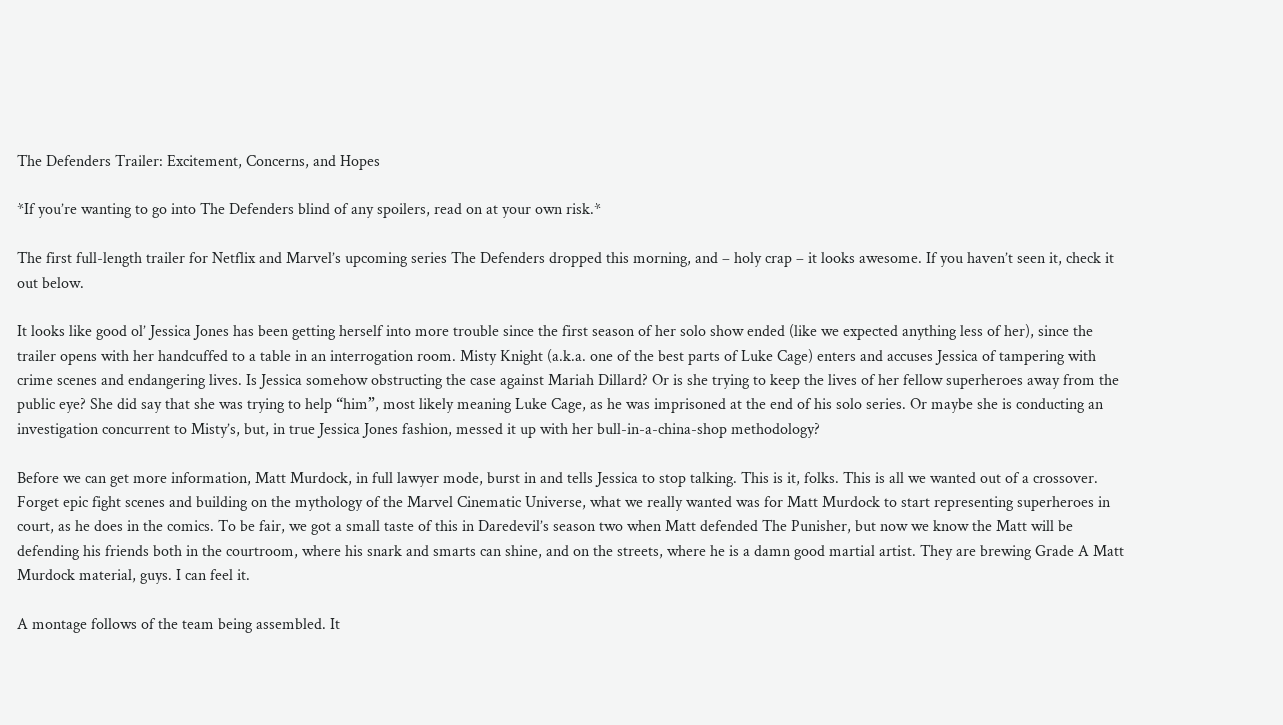The Defenders Trailer: Excitement, Concerns, and Hopes

*If you’re wanting to go into The Defenders blind of any spoilers, read on at your own risk.*

The first full-length trailer for Netflix and Marvel’s upcoming series The Defenders dropped this morning, and – holy crap – it looks awesome. If you haven’t seen it, check it out below.

It looks like good ol’ Jessica Jones has been getting herself into more trouble since the first season of her solo show ended (like we expected anything less of her), since the trailer opens with her handcuffed to a table in an interrogation room. Misty Knight (a.k.a. one of the best parts of Luke Cage) enters and accuses Jessica of tampering with crime scenes and endangering lives. Is Jessica somehow obstructing the case against Mariah Dillard? Or is she trying to keep the lives of her fellow superheroes away from the public eye? She did say that she was trying to help “him”, most likely meaning Luke Cage, as he was imprisoned at the end of his solo series. Or maybe she is conducting an investigation concurrent to Misty’s, but, in true Jessica Jones fashion, messed it up with her bull-in-a-china-shop methodology?

Before we can get more information, Matt Murdock, in full lawyer mode, burst in and tells Jessica to stop talking. This is it, folks. This is all we wanted out of a crossover. Forget epic fight scenes and building on the mythology of the Marvel Cinematic Universe, what we really wanted was for Matt Murdock to start representing superheroes in court, as he does in the comics. To be fair, we got a small taste of this in Daredevil’s season two when Matt defended The Punisher, but now we know the Matt will be defending his friends both in the courtroom, where his snark and smarts can shine, and on the streets, where he is a damn good martial artist. They are brewing Grade A Matt Murdock material, guys. I can feel it.

A montage follows of the team being assembled. It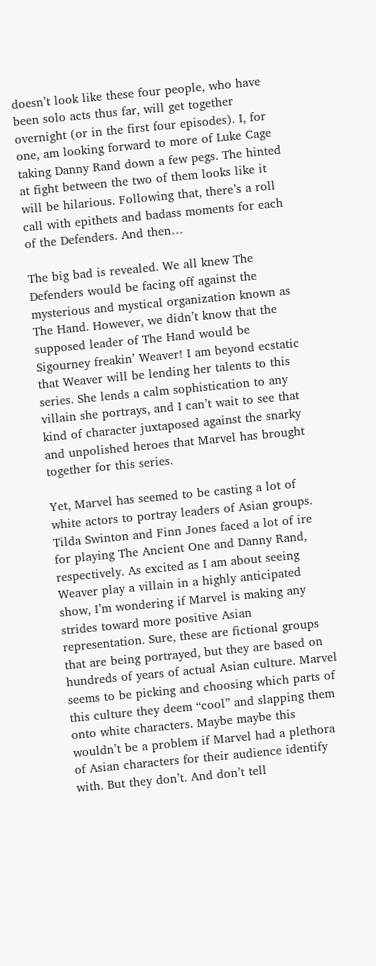doesn’t look like these four people, who have been solo acts thus far, will get together overnight (or in the first four episodes). I, for one, am looking forward to more of Luke Cage taking Danny Rand down a few pegs. The hinted at fight between the two of them looks like it will be hilarious. Following that, there’s a roll call with epithets and badass moments for each of the Defenders. And then…

The big bad is revealed. We all knew The Defenders would be facing off against the mysterious and mystical organization known as The Hand. However, we didn’t know that the supposed leader of The Hand would be Sigourney freakin’ Weaver! I am beyond ecstatic that Weaver will be lending her talents to this series. She lends a calm sophistication to any villain she portrays, and I can’t wait to see that kind of character juxtaposed against the snarky and unpolished heroes that Marvel has brought together for this series.

Yet, Marvel has seemed to be casting a lot of white actors to portray leaders of Asian groups. Tilda Swinton and Finn Jones faced a lot of ire for playing The Ancient One and Danny Rand, respectively. As excited as I am about seeing Weaver play a villain in a highly anticipated show, I’m wondering if Marvel is making any strides toward more positive Asian representation. Sure, these are fictional groups that are being portrayed, but they are based on hundreds of years of actual Asian culture. Marvel seems to be picking and choosing which parts of this culture they deem “cool” and slapping them onto white characters. Maybe maybe this wouldn’t be a problem if Marvel had a plethora of Asian characters for their audience identify with. But they don’t. And don’t tell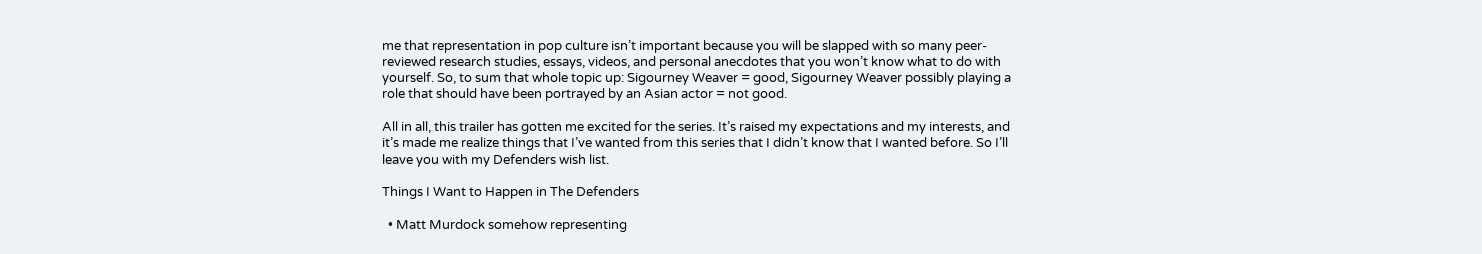me that representation in pop culture isn’t important because you will be slapped with so many peer-reviewed research studies, essays, videos, and personal anecdotes that you won’t know what to do with yourself. So, to sum that whole topic up: Sigourney Weaver = good, Sigourney Weaver possibly playing a role that should have been portrayed by an Asian actor = not good.

All in all, this trailer has gotten me excited for the series. It’s raised my expectations and my interests, and it’s made me realize things that I’ve wanted from this series that I didn’t know that I wanted before. So I’ll leave you with my Defenders wish list.

Things I Want to Happen in The Defenders

  • Matt Murdock somehow representing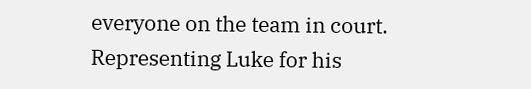everyone on the team in court. Representing Luke for his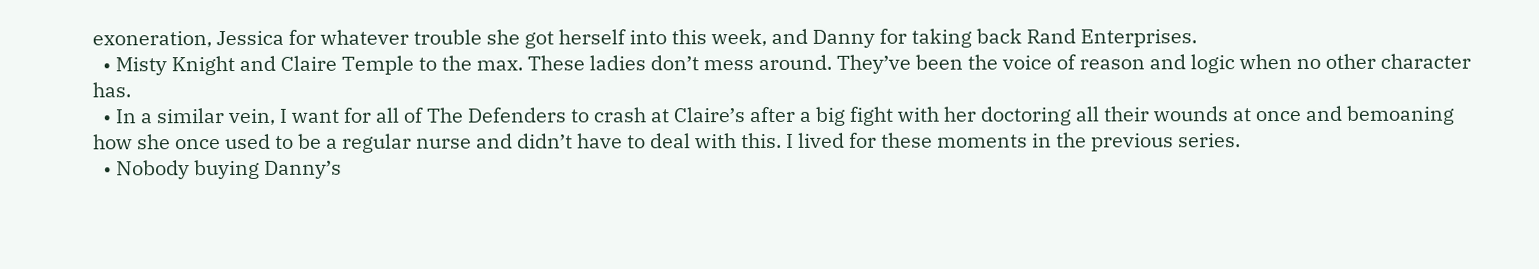exoneration, Jessica for whatever trouble she got herself into this week, and Danny for taking back Rand Enterprises.
  • Misty Knight and Claire Temple to the max. These ladies don’t mess around. They’ve been the voice of reason and logic when no other character has.
  • In a similar vein, I want for all of The Defenders to crash at Claire’s after a big fight with her doctoring all their wounds at once and bemoaning how she once used to be a regular nurse and didn’t have to deal with this. I lived for these moments in the previous series.
  • Nobody buying Danny’s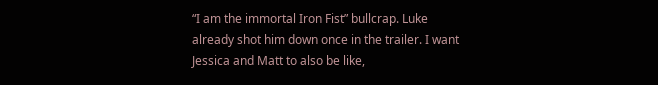“I am the immortal Iron Fist” bullcrap. Luke already shot him down once in the trailer. I want Jessica and Matt to also be like,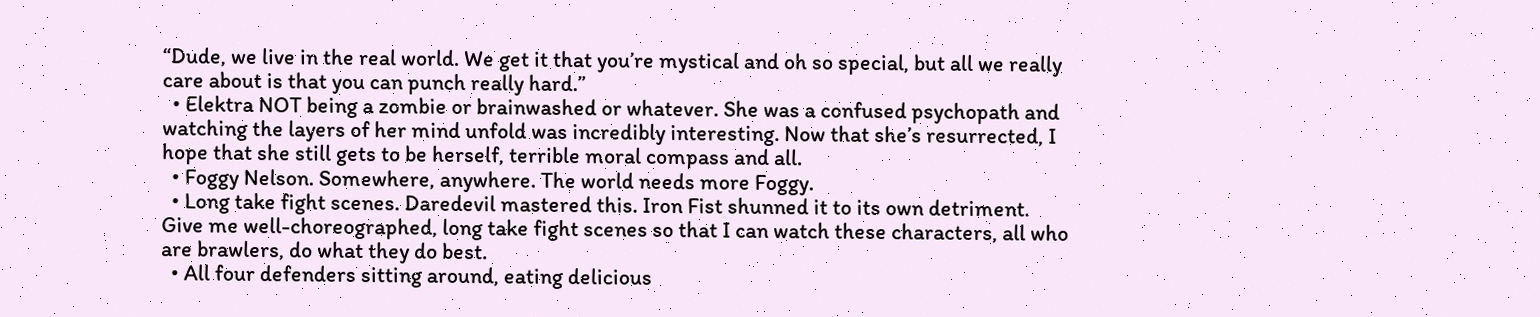“Dude, we live in the real world. We get it that you’re mystical and oh so special, but all we really care about is that you can punch really hard.”
  • Elektra NOT being a zombie or brainwashed or whatever. She was a confused psychopath and watching the layers of her mind unfold was incredibly interesting. Now that she’s resurrected, I hope that she still gets to be herself, terrible moral compass and all.
  • Foggy Nelson. Somewhere, anywhere. The world needs more Foggy.
  • Long take fight scenes. Daredevil mastered this. Iron Fist shunned it to its own detriment. Give me well-choreographed, long take fight scenes so that I can watch these characters, all who are brawlers, do what they do best.
  • All four defenders sitting around, eating delicious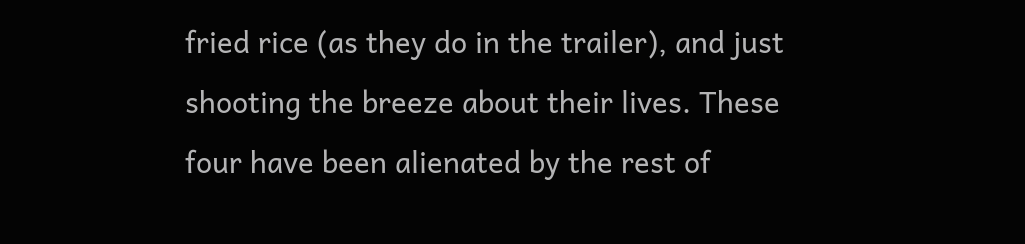fried rice (as they do in the trailer), and just shooting the breeze about their lives. These four have been alienated by the rest of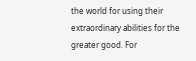the world for using their extraordinary abilities for the greater good. For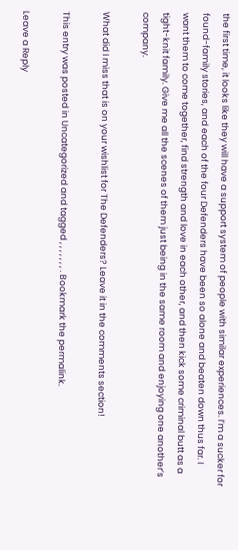the first time, it looks like they will have a support system of people with similar experiences. I’m a sucker for found-family stories, and each of the four Defenders have been so alone and beaten down thus far. I want them to come together, find strength and love in each other, and then kick some criminal butt as a tight-knit family. Give me all the scenes of them just being in the same room and enjoying one another’s company.

What did I miss that is on your wishlist for The Defenders? Leave it in the comments section!

This entry was posted in Uncategorized and tagged , , , , , , , . Bookmark the permalink.

Leave a Reply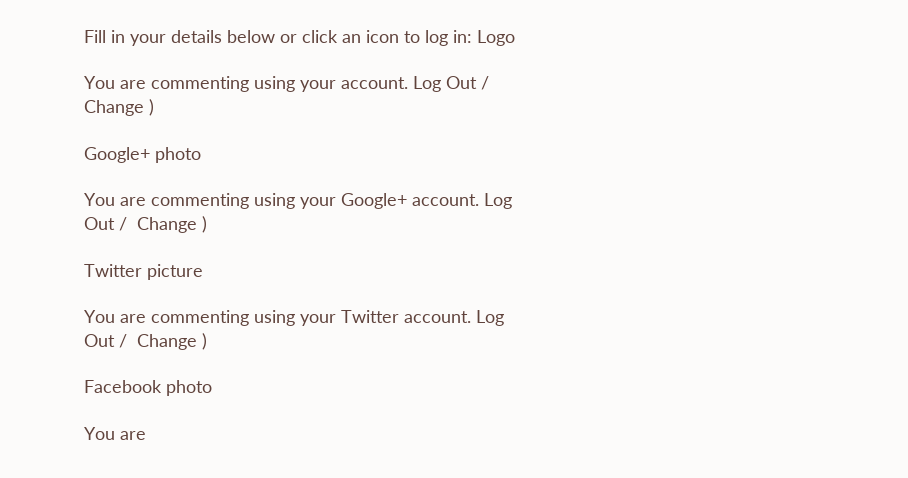Fill in your details below or click an icon to log in: Logo

You are commenting using your account. Log Out /  Change )

Google+ photo

You are commenting using your Google+ account. Log Out /  Change )

Twitter picture

You are commenting using your Twitter account. Log Out /  Change )

Facebook photo

You are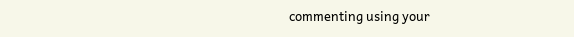commenting using your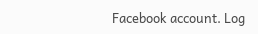Facebook account. Log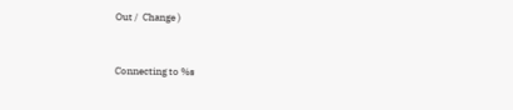Out /  Change )


Connecting to %s